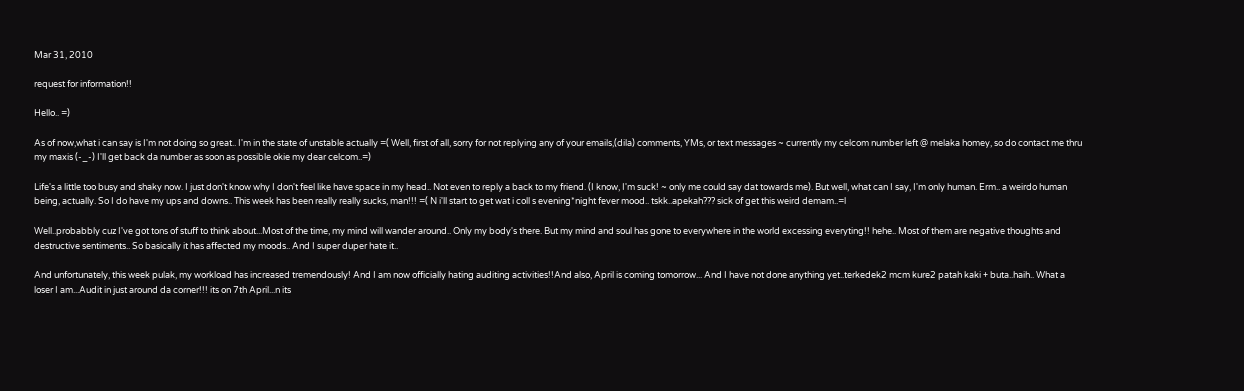Mar 31, 2010

request for information!!

Hello.. =)

As of now,what i can say is I'm not doing so great.. I'm in the state of unstable actually =( Well, first of all, sorry for not replying any of your emails,(dila) comments, YMs, or text messages ~ currently my celcom number left @ melaka homey, so do contact me thru my maxis (-_-) I'll get back da number as soon as possible okie my dear celcom..=)

Life's a little too busy and shaky now. I just don't know why I don't feel like have space in my head.. Not even to reply a back to my friend. (I know, I'm suck! ~ only me could say dat towards me). But well, what can I say, I'm only human. Erm.. a weirdo human being, actually. So I do have my ups and downs.. This week has been really really sucks, man!!! =( N i'll start to get wat i coll s evening*night fever mood.. tskk..apekah??? sick of get this weird demam..=l

Well..probabbly cuz I've got tons of stuff to think about...Most of the time, my mind will wander around.. Only my body's there. But my mind and soul has gone to everywhere in the world excessing everyting!! hehe.. Most of them are negative thoughts and destructive sentiments.. So basically it has affected my moods.. And I super duper hate it..

And unfortunately, this week pulak, my workload has increased tremendously! And I am now officially hating auditing activities!!And also, April is coming tomorrow... And I have not done anything yet..terkedek2 mcm kure2 patah kaki + buta..haih.. What a loser I am...Audit in just around da corner!!! its on 7th April...n its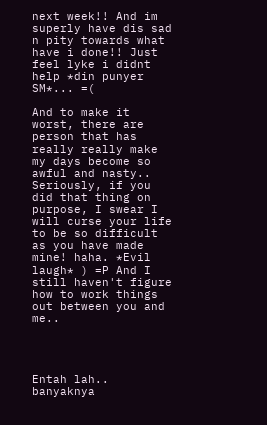next week!! And im superly have dis sad n pity towards what have i done!! Just feel lyke i didnt help *din punyer SM*... =(

And to make it worst, there are person that has really really make my days become so awful and nasty.. Seriously, if you did that thing on purpose, I swear I will curse your life to be so difficult as you have made mine! haha. *Evil laugh* ) =P And I still haven't figure how to work things out between you and me..




Entah lah.. banyaknya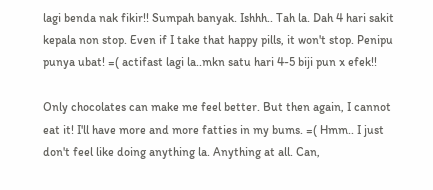lagi benda nak fikir!! Sumpah banyak. Ishhh.. Tah la. Dah 4 hari sakit kepala non stop. Even if I take that happy pills, it won't stop. Penipu punya ubat! =( actifast lagi la..mkn satu hari 4-5 biji pun x efek!!

Only chocolates can make me feel better. But then again, I cannot eat it! I'll have more and more fatties in my bums. =( Hmm.. I just don't feel like doing anything la. Anything at all. Can,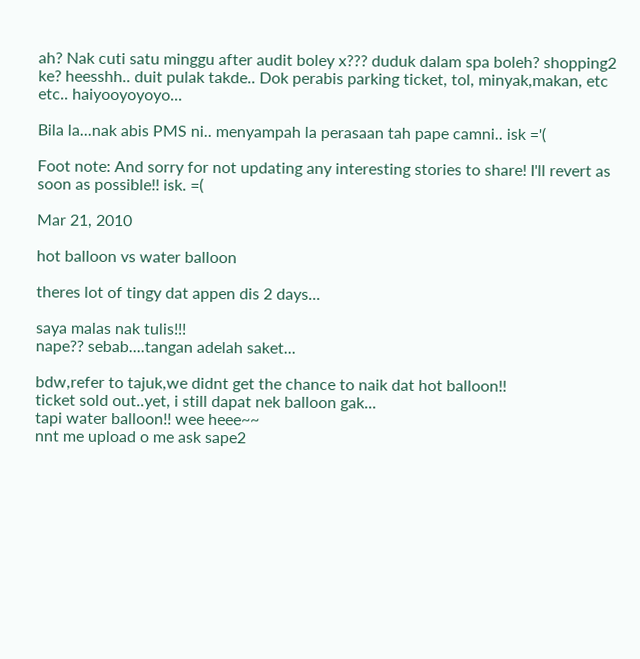ah? Nak cuti satu minggu after audit boley x??? duduk dalam spa boleh? shopping2 ke? heesshh.. duit pulak takde.. Dok perabis parking ticket, tol, minyak,makan, etc etc.. haiyooyoyoyo...

Bila la...nak abis PMS ni.. menyampah la perasaan tah pape camni.. isk ='(

Foot note: And sorry for not updating any interesting stories to share! I'll revert as soon as possible!! isk. =(

Mar 21, 2010

hot balloon vs water balloon

theres lot of tingy dat appen dis 2 days...

saya malas nak tulis!!!
nape?? sebab....tangan adelah saket...

bdw,refer to tajuk,we didnt get the chance to naik dat hot balloon!!
ticket sold out..yet, i still dapat nek balloon gak...
tapi water balloon!! wee heee~~
nnt me upload o me ask sape2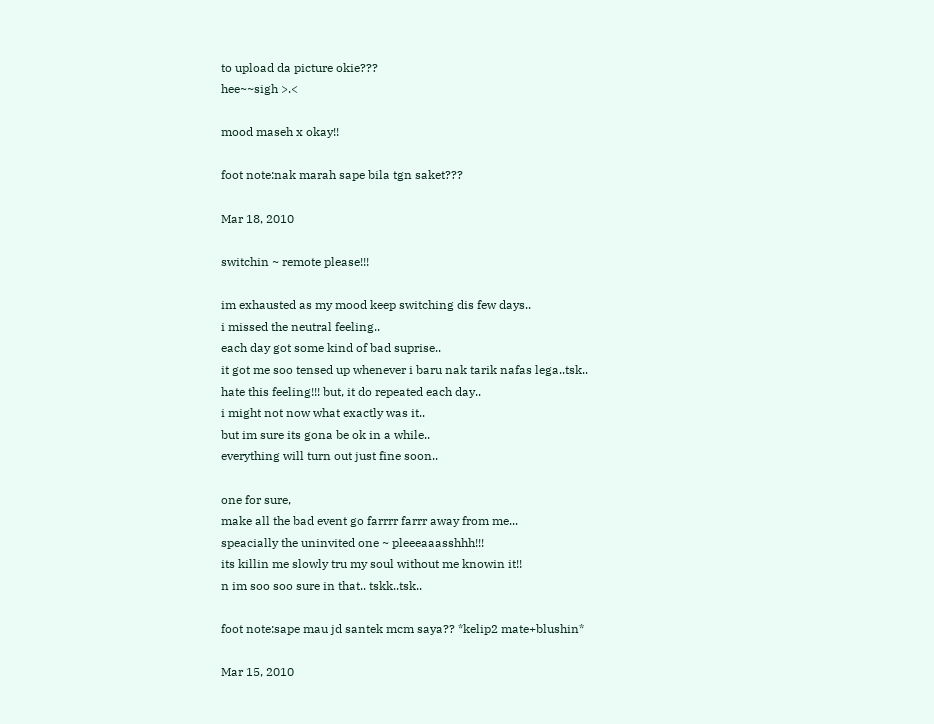to upload da picture okie???
hee~~sigh >.<

mood maseh x okay!!

foot note:nak marah sape bila tgn saket???

Mar 18, 2010

switchin ~ remote please!!!

im exhausted as my mood keep switching dis few days..
i missed the neutral feeling..
each day got some kind of bad suprise..
it got me soo tensed up whenever i baru nak tarik nafas lega..tsk..
hate this feeling!!! but, it do repeated each day..
i might not now what exactly was it..
but im sure its gona be ok in a while..
everything will turn out just fine soon..

one for sure,
make all the bad event go farrrr farrr away from me...
speacially the uninvited one ~ pleeeaaasshhh!!!
its killin me slowly tru my soul without me knowin it!!
n im soo soo sure in that.. tskk..tsk..

foot note:sape mau jd santek mcm saya?? *kelip2 mate+blushin*

Mar 15, 2010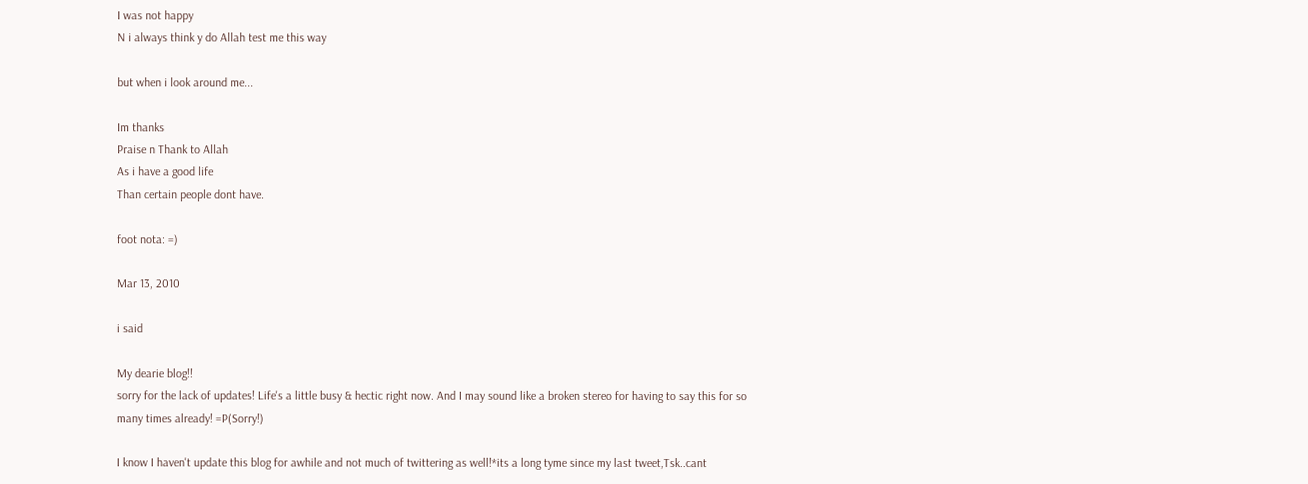I was not happy
N i always think y do Allah test me this way

but when i look around me...

Im thanks
Praise n Thank to Allah
As i have a good life
Than certain people dont have.

foot nota: =)

Mar 13, 2010

i said

My dearie blog!!
sorry for the lack of updates! Life's a little busy & hectic right now. And I may sound like a broken stereo for having to say this for so many times already! =P(Sorry!)

I know I haven't update this blog for awhile and not much of twittering as well!*its a long tyme since my last tweet,Tsk..cant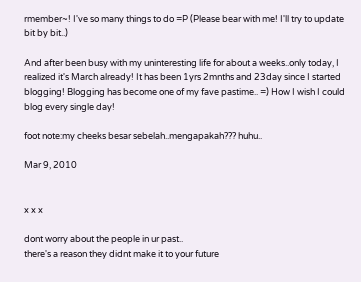rmember~! I've so many things to do =P (Please bear with me! I'll try to update bit by bit..)

And after been busy with my uninteresting life for about a weeks..only today, I realized it's March already! It has been 1yrs 2mnths and 23day since I started blogging! Blogging has become one of my fave pastime.. =) How I wish I could blog every single day!

foot note:my cheeks besar sebelah..mengapakah??? huhu..

Mar 9, 2010


x x x

dont worry about the people in ur past..
there's a reason they didnt make it to your future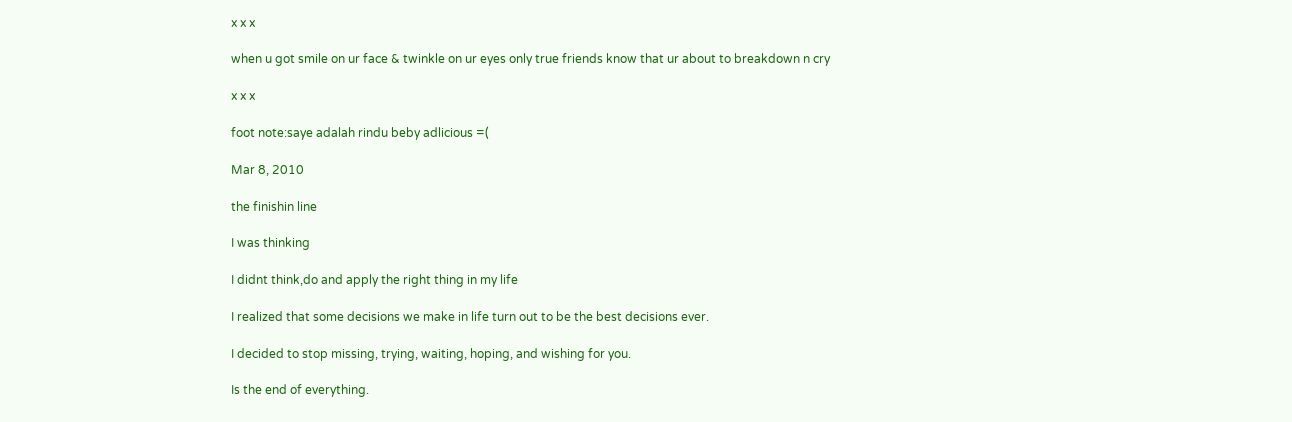x x x

when u got smile on ur face & twinkle on ur eyes only true friends know that ur about to breakdown n cry

x x x

foot note:saye adalah rindu beby adlicious =(

Mar 8, 2010

the finishin line

I was thinking

I didnt think,do and apply the right thing in my life

I realized that some decisions we make in life turn out to be the best decisions ever.

I decided to stop missing, trying, waiting, hoping, and wishing for you.

Is the end of everything.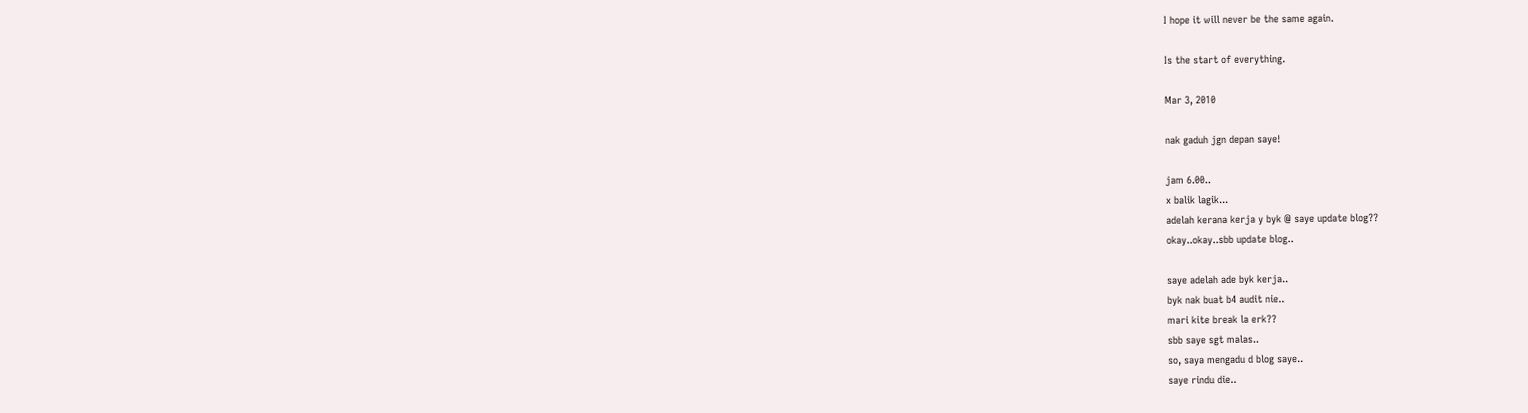I hope it will never be the same again.

Is the start of everything.

Mar 3, 2010

nak gaduh jgn depan saye!

jam 6.00..
x balik lagik...
adelah kerana kerja y byk @ saye update blog??
okay..okay..sbb update blog..

saye adelah ade byk kerja..
byk nak buat b4 audit nie..
mari kite break la erk??
sbb saye sgt malas..
so, saya mengadu d blog saye..
saye rindu die..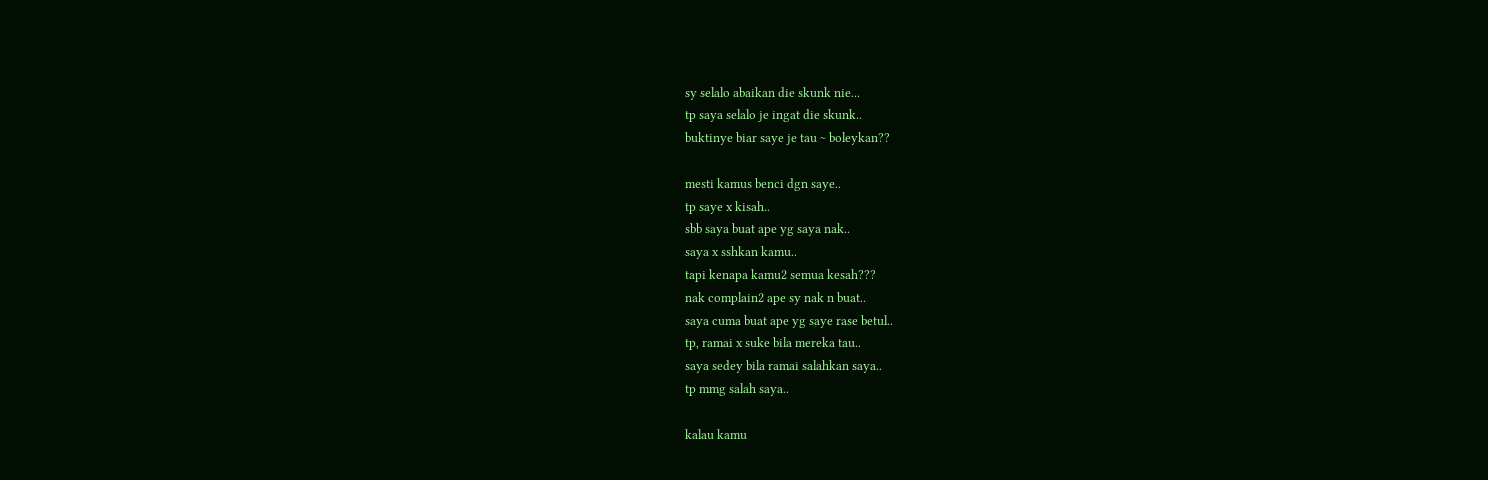sy selalo abaikan die skunk nie...
tp saya selalo je ingat die skunk..
buktinye biar saye je tau ~ boleykan??

mesti kamus benci dgn saye..
tp saye x kisah..
sbb saya buat ape yg saya nak..
saya x sshkan kamu..
tapi kenapa kamu2 semua kesah???
nak complain2 ape sy nak n buat..
saya cuma buat ape yg saye rase betul..
tp, ramai x suke bila mereka tau..
saya sedey bila ramai salahkan saya..
tp mmg salah saya..

kalau kamu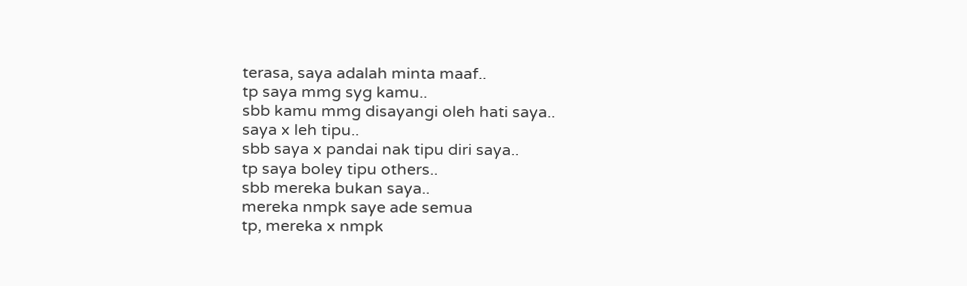terasa, saya adalah minta maaf..
tp saya mmg syg kamu..
sbb kamu mmg disayangi oleh hati saya..
saya x leh tipu..
sbb saya x pandai nak tipu diri saya..
tp saya boley tipu others..
sbb mereka bukan saya..
mereka nmpk saye ade semua
tp, mereka x nmpk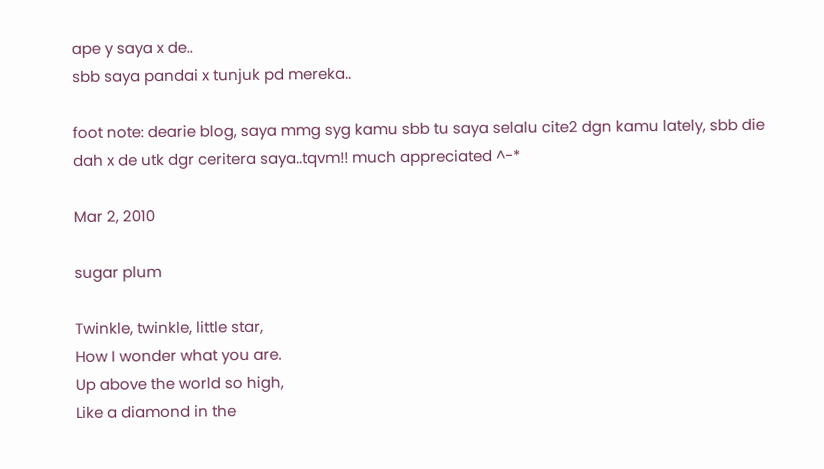ape y saya x de..
sbb saya pandai x tunjuk pd mereka..

foot note: dearie blog, saya mmg syg kamu sbb tu saya selalu cite2 dgn kamu lately, sbb die dah x de utk dgr ceritera saya..tqvm!! much appreciated ^-*

Mar 2, 2010

sugar plum

Twinkle, twinkle, little star,
How I wonder what you are.
Up above the world so high,
Like a diamond in the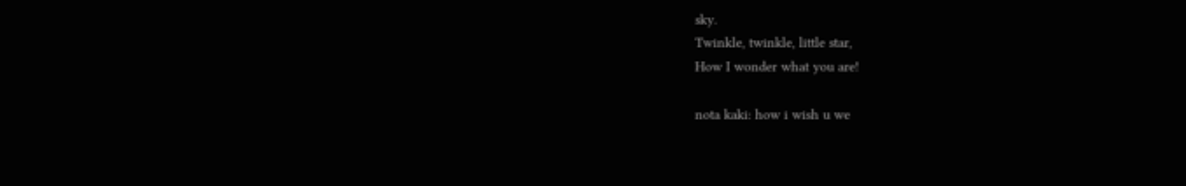sky.
Twinkle, twinkle, little star,
How I wonder what you are!

nota kaki: how i wish u we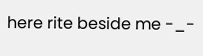here rite beside me -_-